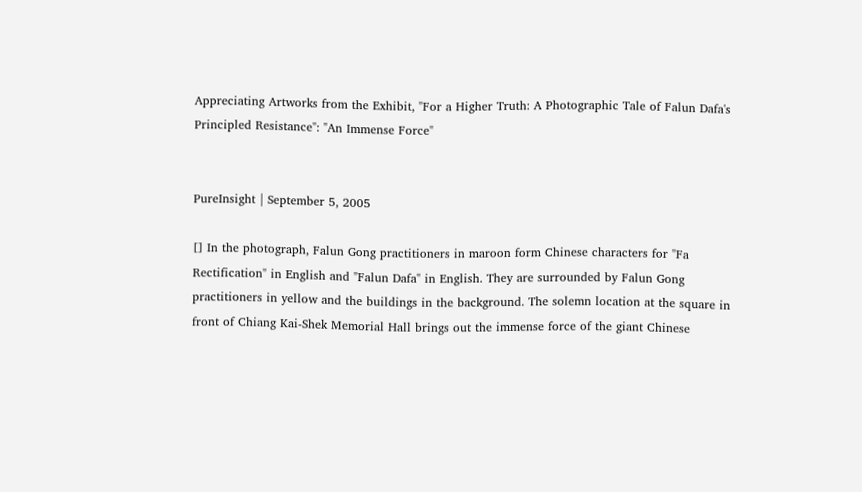Appreciating Artworks from the Exhibit, "For a Higher Truth: A Photographic Tale of Falun Dafa's Principled Resistance": "An Immense Force"


PureInsight | September 5, 2005

[] In the photograph, Falun Gong practitioners in maroon form Chinese characters for "Fa Rectification" in English and "Falun Dafa" in English. They are surrounded by Falun Gong practitioners in yellow and the buildings in the background. The solemn location at the square in front of Chiang Kai-Shek Memorial Hall brings out the immense force of the giant Chinese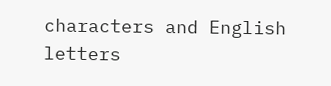characters and English letters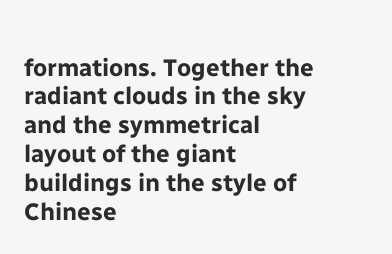formations. Together the radiant clouds in the sky and the symmetrical layout of the giant buildings in the style of Chinese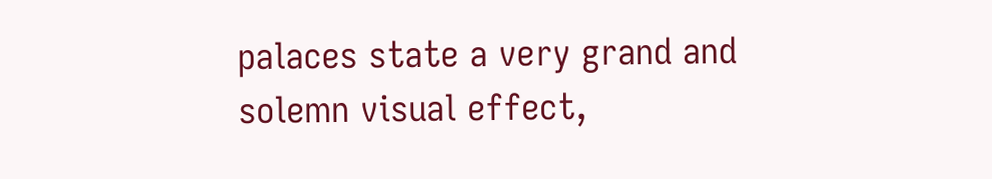palaces state a very grand and solemn visual effect,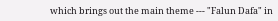which brings out the main theme --- "Falun Dafa" in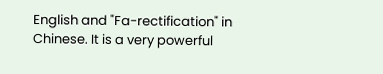English and "Fa-rectification" in Chinese. It is a very powerful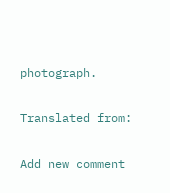photograph.

Translated from:

Add new comment